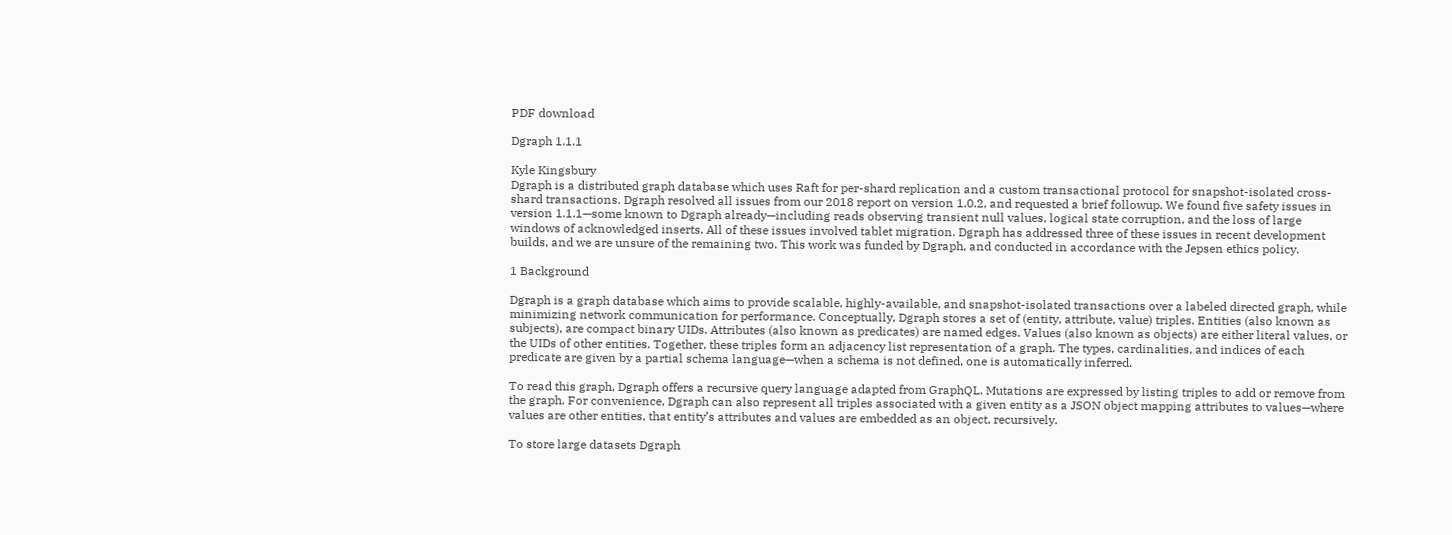PDF download

Dgraph 1.1.1

Kyle Kingsbury
Dgraph is a distributed graph database which uses Raft for per-shard replication and a custom transactional protocol for snapshot-isolated cross-shard transactions. Dgraph resolved all issues from our 2018 report on version 1.0.2, and requested a brief followup. We found five safety issues in version 1.1.1—some known to Dgraph already—including reads observing transient null values, logical state corruption, and the loss of large windows of acknowledged inserts. All of these issues involved tablet migration. Dgraph has addressed three of these issues in recent development builds, and we are unsure of the remaining two. This work was funded by Dgraph, and conducted in accordance with the Jepsen ethics policy.

1 Background

Dgraph is a graph database which aims to provide scalable, highly-available, and snapshot-isolated transactions over a labeled directed graph, while minimizing network communication for performance. Conceptually, Dgraph stores a set of (entity, attribute, value) triples. Entities (also known as subjects), are compact binary UIDs. Attributes (also known as predicates) are named edges. Values (also known as objects) are either literal values, or the UIDs of other entities. Together, these triples form an adjacency list representation of a graph. The types, cardinalities, and indices of each predicate are given by a partial schema language—when a schema is not defined, one is automatically inferred.

To read this graph, Dgraph offers a recursive query language adapted from GraphQL. Mutations are expressed by listing triples to add or remove from the graph. For convenience, Dgraph can also represent all triples associated with a given entity as a JSON object mapping attributes to values—where values are other entities, that entity’s attributes and values are embedded as an object, recursively.

To store large datasets Dgraph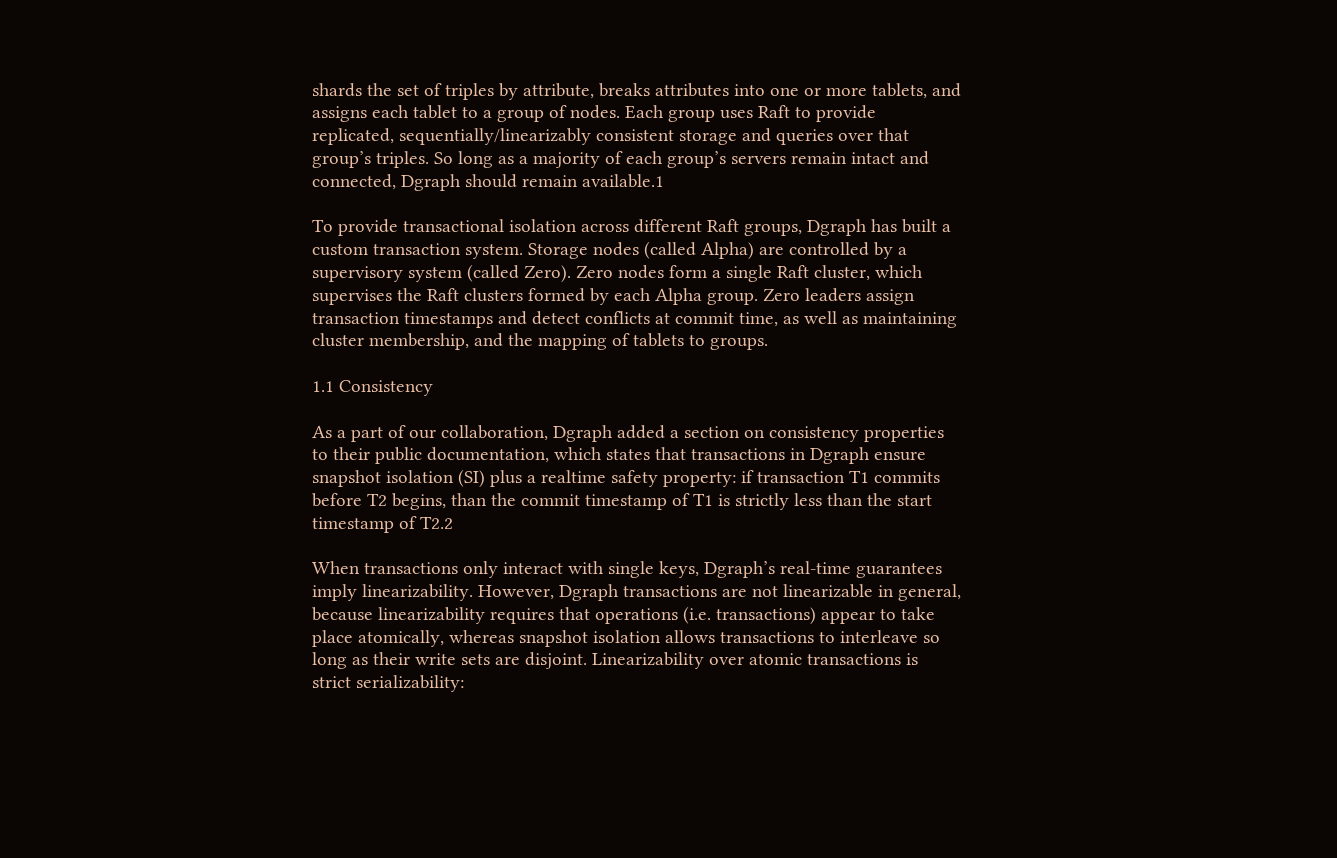shards the set of triples by attribute, breaks attributes into one or more tablets, and assigns each tablet to a group of nodes. Each group uses Raft to provide replicated, sequentially/linearizably consistent storage and queries over that group’s triples. So long as a majority of each group’s servers remain intact and connected, Dgraph should remain available.1

To provide transactional isolation across different Raft groups, Dgraph has built a custom transaction system. Storage nodes (called Alpha) are controlled by a supervisory system (called Zero). Zero nodes form a single Raft cluster, which supervises the Raft clusters formed by each Alpha group. Zero leaders assign transaction timestamps and detect conflicts at commit time, as well as maintaining cluster membership, and the mapping of tablets to groups.

1.1 Consistency

As a part of our collaboration, Dgraph added a section on consistency properties to their public documentation, which states that transactions in Dgraph ensure snapshot isolation (SI) plus a realtime safety property: if transaction T1 commits before T2 begins, than the commit timestamp of T1 is strictly less than the start timestamp of T2.2

When transactions only interact with single keys, Dgraph’s real-time guarantees imply linearizability. However, Dgraph transactions are not linearizable in general, because linearizability requires that operations (i.e. transactions) appear to take place atomically, whereas snapshot isolation allows transactions to interleave so long as their write sets are disjoint. Linearizability over atomic transactions is strict serializability: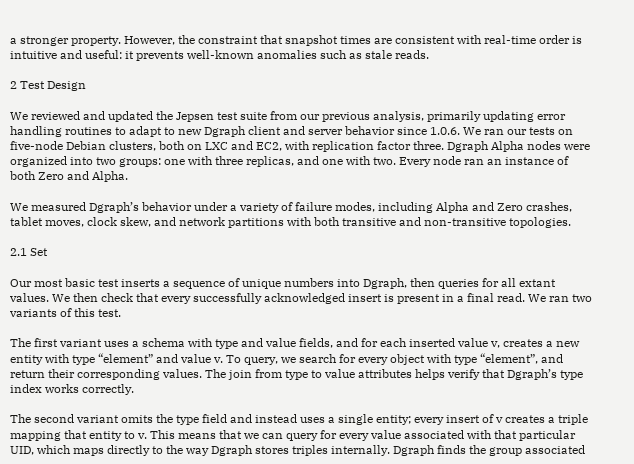a stronger property. However, the constraint that snapshot times are consistent with real-time order is intuitive and useful: it prevents well-known anomalies such as stale reads.

2 Test Design

We reviewed and updated the Jepsen test suite from our previous analysis, primarily updating error handling routines to adapt to new Dgraph client and server behavior since 1.0.6. We ran our tests on five-node Debian clusters, both on LXC and EC2, with replication factor three. Dgraph Alpha nodes were organized into two groups: one with three replicas, and one with two. Every node ran an instance of both Zero and Alpha.

We measured Dgraph’s behavior under a variety of failure modes, including Alpha and Zero crashes, tablet moves, clock skew, and network partitions with both transitive and non-transitive topologies.

2.1 Set

Our most basic test inserts a sequence of unique numbers into Dgraph, then queries for all extant values. We then check that every successfully acknowledged insert is present in a final read. We ran two variants of this test.

The first variant uses a schema with type and value fields, and for each inserted value v, creates a new entity with type “element” and value v. To query, we search for every object with type “element”, and return their corresponding values. The join from type to value attributes helps verify that Dgraph’s type index works correctly.

The second variant omits the type field and instead uses a single entity; every insert of v creates a triple mapping that entity to v. This means that we can query for every value associated with that particular UID, which maps directly to the way Dgraph stores triples internally. Dgraph finds the group associated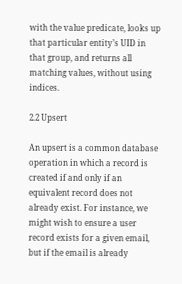with the value predicate, looks up that particular entity’s UID in that group, and returns all matching values, without using indices.

2.2 Upsert

An upsert is a common database operation in which a record is created if and only if an equivalent record does not already exist. For instance, we might wish to ensure a user record exists for a given email, but if the email is already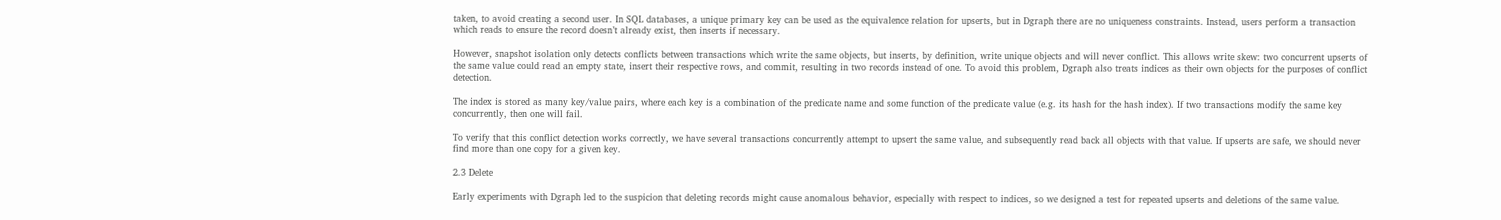taken, to avoid creating a second user. In SQL databases, a unique primary key can be used as the equivalence relation for upserts, but in Dgraph there are no uniqueness constraints. Instead, users perform a transaction which reads to ensure the record doesn’t already exist, then inserts if necessary.

However, snapshot isolation only detects conflicts between transactions which write the same objects, but inserts, by definition, write unique objects and will never conflict. This allows write skew: two concurrent upserts of the same value could read an empty state, insert their respective rows, and commit, resulting in two records instead of one. To avoid this problem, Dgraph also treats indices as their own objects for the purposes of conflict detection.

The index is stored as many key/value pairs, where each key is a combination of the predicate name and some function of the predicate value (e.g. its hash for the hash index). If two transactions modify the same key concurrently, then one will fail.

To verify that this conflict detection works correctly, we have several transactions concurrently attempt to upsert the same value, and subsequently read back all objects with that value. If upserts are safe, we should never find more than one copy for a given key.

2.3 Delete

Early experiments with Dgraph led to the suspicion that deleting records might cause anomalous behavior, especially with respect to indices, so we designed a test for repeated upserts and deletions of the same value.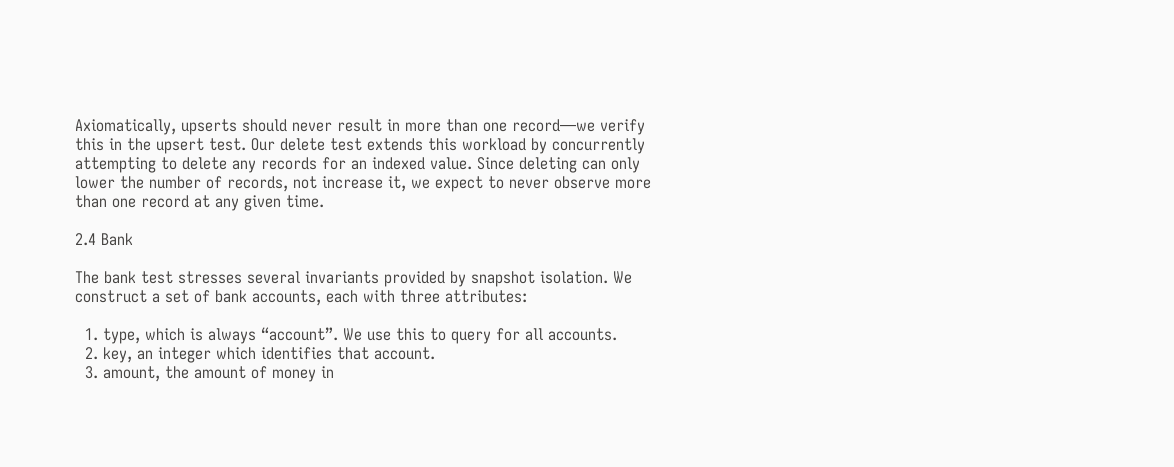Axiomatically, upserts should never result in more than one record—we verify this in the upsert test. Our delete test extends this workload by concurrently attempting to delete any records for an indexed value. Since deleting can only lower the number of records, not increase it, we expect to never observe more than one record at any given time.

2.4 Bank

The bank test stresses several invariants provided by snapshot isolation. We construct a set of bank accounts, each with three attributes:

  1. type, which is always “account”. We use this to query for all accounts.
  2. key, an integer which identifies that account.
  3. amount, the amount of money in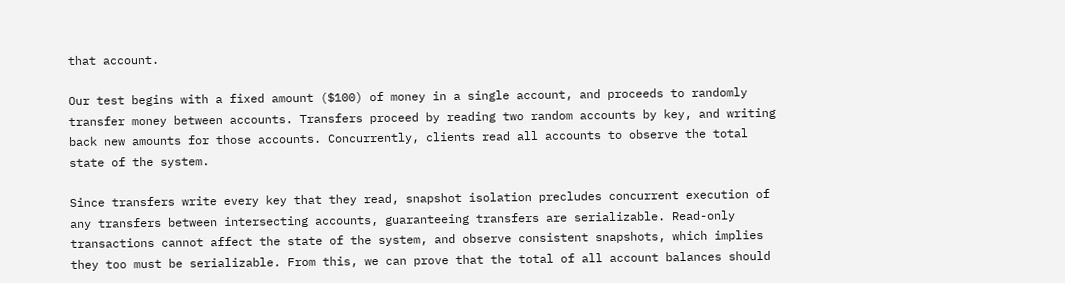that account.

Our test begins with a fixed amount ($100) of money in a single account, and proceeds to randomly transfer money between accounts. Transfers proceed by reading two random accounts by key, and writing back new amounts for those accounts. Concurrently, clients read all accounts to observe the total state of the system.

Since transfers write every key that they read, snapshot isolation precludes concurrent execution of any transfers between intersecting accounts, guaranteeing transfers are serializable. Read-only transactions cannot affect the state of the system, and observe consistent snapshots, which implies they too must be serializable. From this, we can prove that the total of all account balances should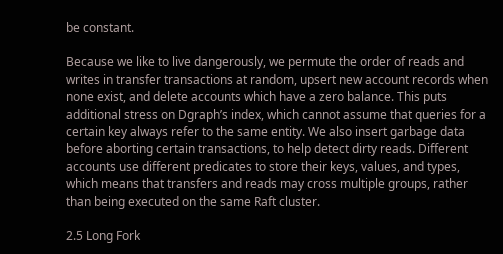be constant.

Because we like to live dangerously, we permute the order of reads and writes in transfer transactions at random, upsert new account records when none exist, and delete accounts which have a zero balance. This puts additional stress on Dgraph’s index, which cannot assume that queries for a certain key always refer to the same entity. We also insert garbage data before aborting certain transactions, to help detect dirty reads. Different accounts use different predicates to store their keys, values, and types, which means that transfers and reads may cross multiple groups, rather than being executed on the same Raft cluster.

2.5 Long Fork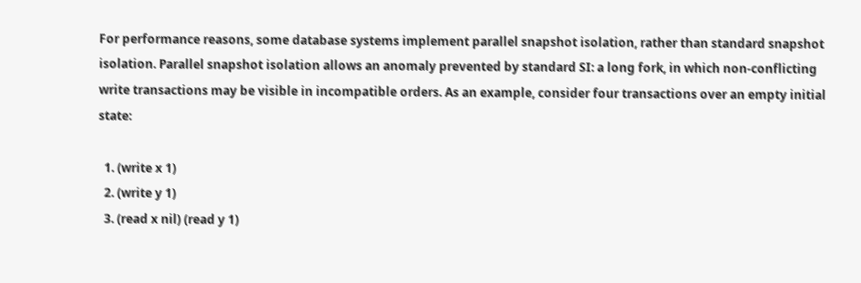For performance reasons, some database systems implement parallel snapshot isolation, rather than standard snapshot isolation. Parallel snapshot isolation allows an anomaly prevented by standard SI: a long fork, in which non-conflicting write transactions may be visible in incompatible orders. As an example, consider four transactions over an empty initial state:

  1. (write x 1)
  2. (write y 1)
  3. (read x nil) (read y 1)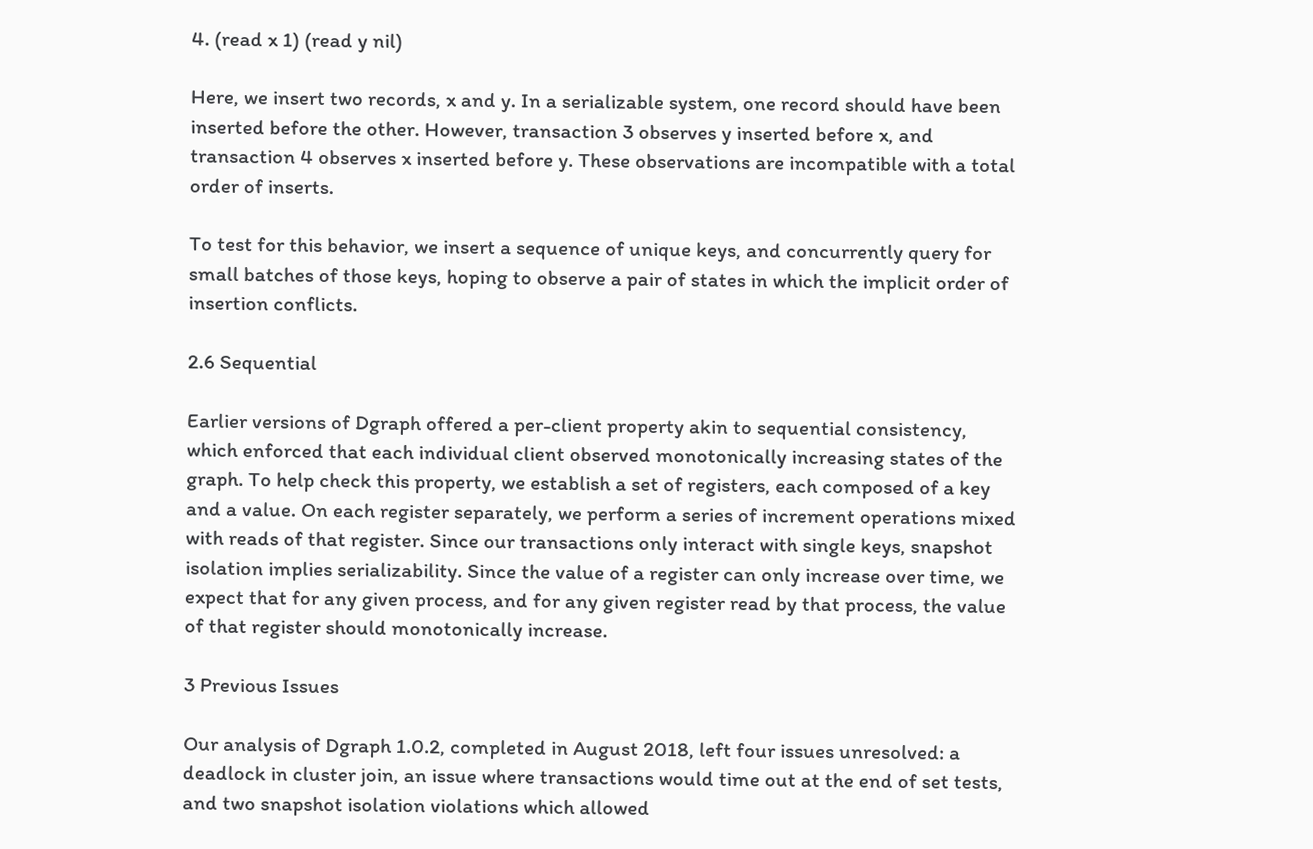4. (read x 1) (read y nil)

Here, we insert two records, x and y. In a serializable system, one record should have been inserted before the other. However, transaction 3 observes y inserted before x, and transaction 4 observes x inserted before y. These observations are incompatible with a total order of inserts.

To test for this behavior, we insert a sequence of unique keys, and concurrently query for small batches of those keys, hoping to observe a pair of states in which the implicit order of insertion conflicts.

2.6 Sequential

Earlier versions of Dgraph offered a per-client property akin to sequential consistency, which enforced that each individual client observed monotonically increasing states of the graph. To help check this property, we establish a set of registers, each composed of a key and a value. On each register separately, we perform a series of increment operations mixed with reads of that register. Since our transactions only interact with single keys, snapshot isolation implies serializability. Since the value of a register can only increase over time, we expect that for any given process, and for any given register read by that process, the value of that register should monotonically increase.

3 Previous Issues

Our analysis of Dgraph 1.0.2, completed in August 2018, left four issues unresolved: a deadlock in cluster join, an issue where transactions would time out at the end of set tests, and two snapshot isolation violations which allowed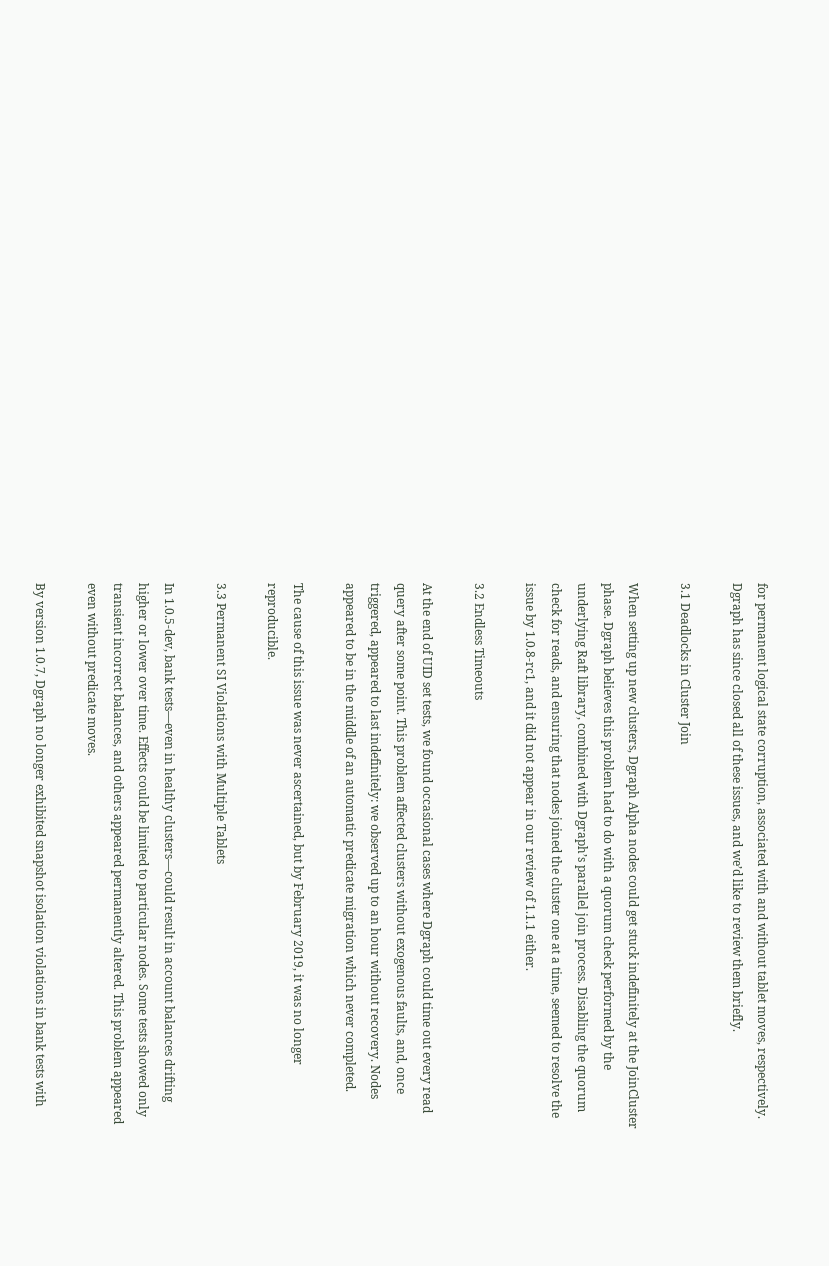for permanent logical state corruption, associated with and without tablet moves, respectively. Dgraph has since closed all of these issues, and we’d like to review them briefly.

3.1 Deadlocks in Cluster Join

When setting up new clusters, Dgraph Alpha nodes could get stuck indefinitely at the JoinCluster phase. Dgraph believes this problem had to do with a quorum check performed by the underlying Raft library, combined with Dgraph’s parallel join process. Disabling the quorum check for reads, and ensuring that nodes joined the cluster one at a time, seemed to resolve the issue by 1.0.8-rc1, and it did not appear in our review of 1.1.1 either.

3.2 Endless Timeouts

At the end of UID set tests, we found occasional cases where Dgraph could time out every read query after some point. This problem affected clusters without exogenous faults, and, once triggered, appeared to last indefinitely: we observed up to an hour without recovery. Nodes appeared to be in the middle of an automatic predicate migration which never completed.

The cause of this issue was never ascertained, but by February 2019, it was no longer reproducible.

3.3 Permanent SI Violations with Multiple Tablets

In 1.0.5-dev, bank tests—even in healthy clusters—could result in account balances drifting higher or lower over time. Effects could be limited to particular nodes. Some tests showed only transient incorrect balances, and others appeared permanently altered. This problem appeared even without predicate moves.

By version 1.0.7, Dgraph no longer exhibited snapshot isolation violations in bank tests with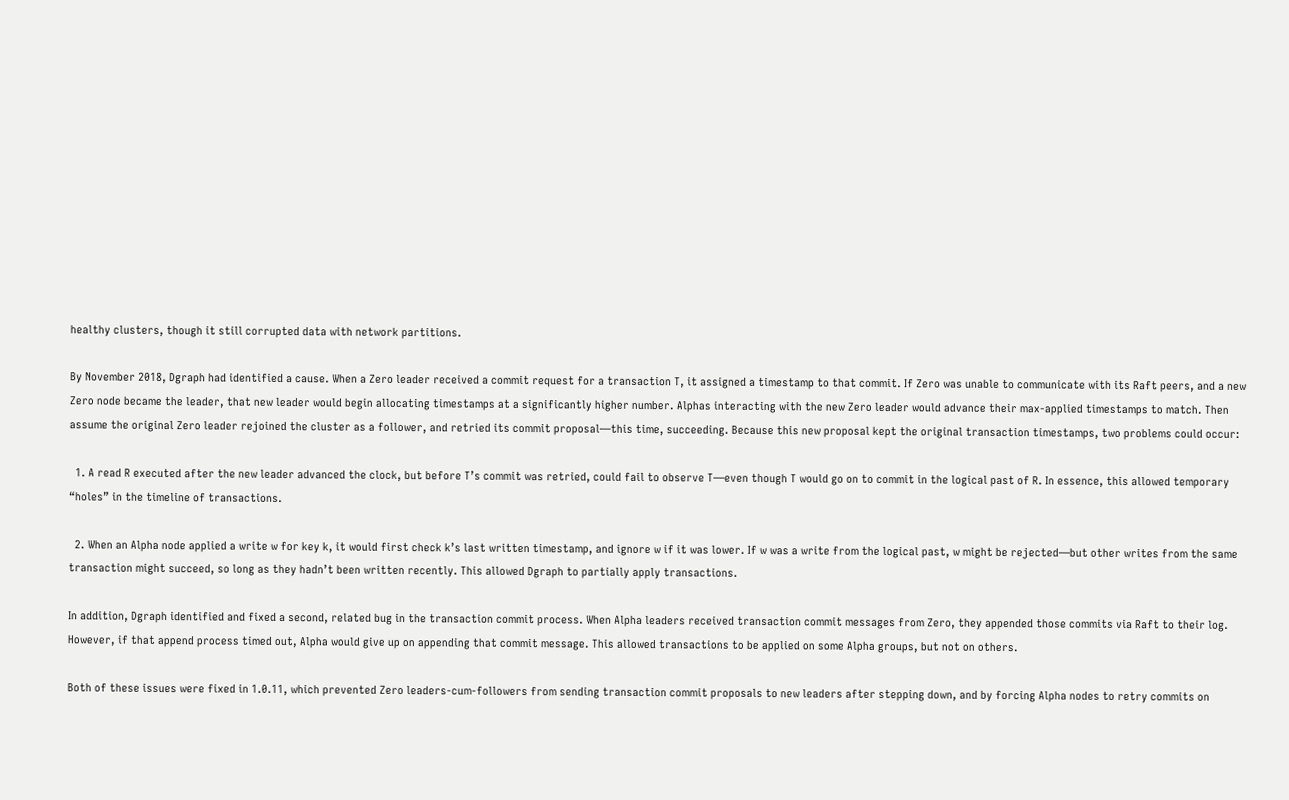healthy clusters, though it still corrupted data with network partitions.

By November 2018, Dgraph had identified a cause. When a Zero leader received a commit request for a transaction T, it assigned a timestamp to that commit. If Zero was unable to communicate with its Raft peers, and a new Zero node became the leader, that new leader would begin allocating timestamps at a significantly higher number. Alphas interacting with the new Zero leader would advance their max-applied timestamps to match. Then assume the original Zero leader rejoined the cluster as a follower, and retried its commit proposal—this time, succeeding. Because this new proposal kept the original transaction timestamps, two problems could occur:

  1. A read R executed after the new leader advanced the clock, but before T’s commit was retried, could fail to observe T—even though T would go on to commit in the logical past of R. In essence, this allowed temporary “holes” in the timeline of transactions.

  2. When an Alpha node applied a write w for key k, it would first check k’s last written timestamp, and ignore w if it was lower. If w was a write from the logical past, w might be rejected—but other writes from the same transaction might succeed, so long as they hadn’t been written recently. This allowed Dgraph to partially apply transactions.

In addition, Dgraph identified and fixed a second, related bug in the transaction commit process. When Alpha leaders received transaction commit messages from Zero, they appended those commits via Raft to their log. However, if that append process timed out, Alpha would give up on appending that commit message. This allowed transactions to be applied on some Alpha groups, but not on others.

Both of these issues were fixed in 1.0.11, which prevented Zero leaders-cum-followers from sending transaction commit proposals to new leaders after stepping down, and by forcing Alpha nodes to retry commits on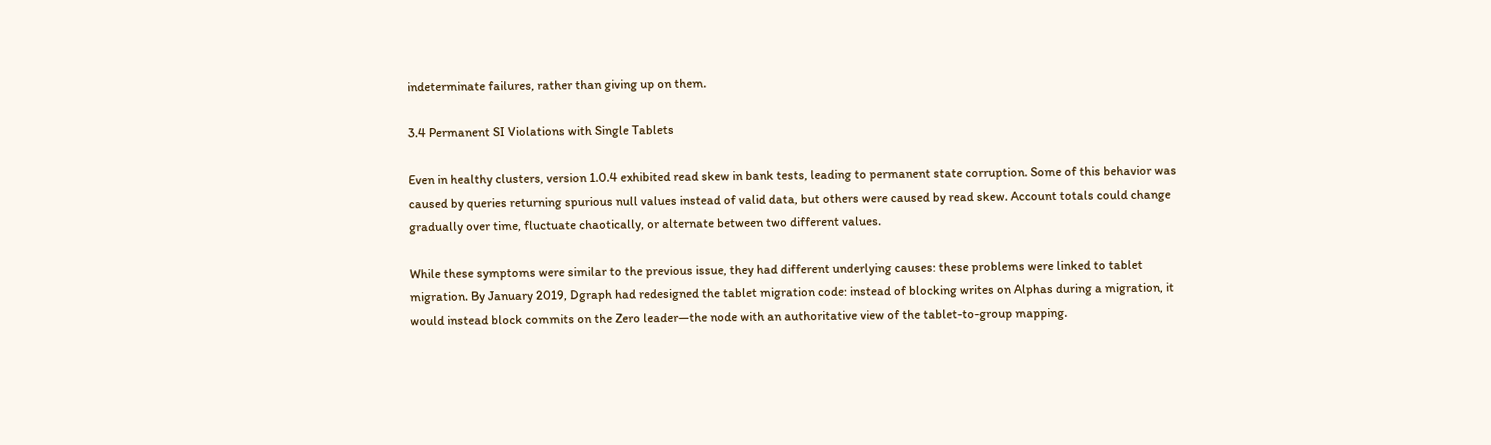indeterminate failures, rather than giving up on them.

3.4 Permanent SI Violations with Single Tablets

Even in healthy clusters, version 1.0.4 exhibited read skew in bank tests, leading to permanent state corruption. Some of this behavior was caused by queries returning spurious null values instead of valid data, but others were caused by read skew. Account totals could change gradually over time, fluctuate chaotically, or alternate between two different values.

While these symptoms were similar to the previous issue, they had different underlying causes: these problems were linked to tablet migration. By January 2019, Dgraph had redesigned the tablet migration code: instead of blocking writes on Alphas during a migration, it would instead block commits on the Zero leader—the node with an authoritative view of the tablet-to-group mapping.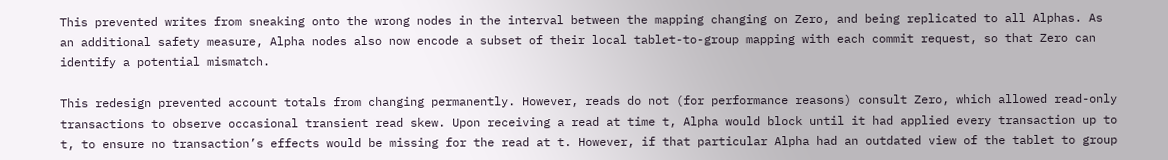This prevented writes from sneaking onto the wrong nodes in the interval between the mapping changing on Zero, and being replicated to all Alphas. As an additional safety measure, Alpha nodes also now encode a subset of their local tablet-to-group mapping with each commit request, so that Zero can identify a potential mismatch.

This redesign prevented account totals from changing permanently. However, reads do not (for performance reasons) consult Zero, which allowed read-only transactions to observe occasional transient read skew. Upon receiving a read at time t, Alpha would block until it had applied every transaction up to t, to ensure no transaction’s effects would be missing for the read at t. However, if that particular Alpha had an outdated view of the tablet to group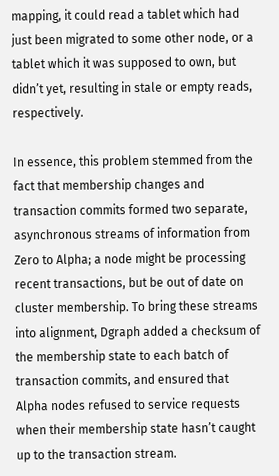mapping, it could read a tablet which had just been migrated to some other node, or a tablet which it was supposed to own, but didn’t yet, resulting in stale or empty reads, respectively.

In essence, this problem stemmed from the fact that membership changes and transaction commits formed two separate, asynchronous streams of information from Zero to Alpha; a node might be processing recent transactions, but be out of date on cluster membership. To bring these streams into alignment, Dgraph added a checksum of the membership state to each batch of transaction commits, and ensured that Alpha nodes refused to service requests when their membership state hasn’t caught up to the transaction stream.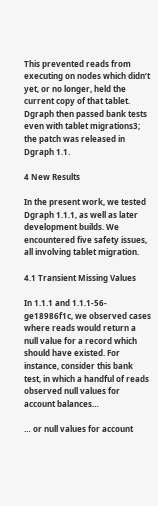This prevented reads from executing on nodes which didn’t yet, or no longer, held the current copy of that tablet. Dgraph then passed bank tests even with tablet migrations3; the patch was released in Dgraph 1.1.

4 New Results

In the present work, we tested Dgraph 1.1.1, as well as later development builds. We encountered five safety issues, all involving tablet migration.

4.1 Transient Missing Values

In 1.1.1 and 1.1.1-56-ge18986f1c, we observed cases where reads would return a null value for a record which should have existed. For instance, consider this bank test, in which a handful of reads observed null values for account balances…

… or null values for account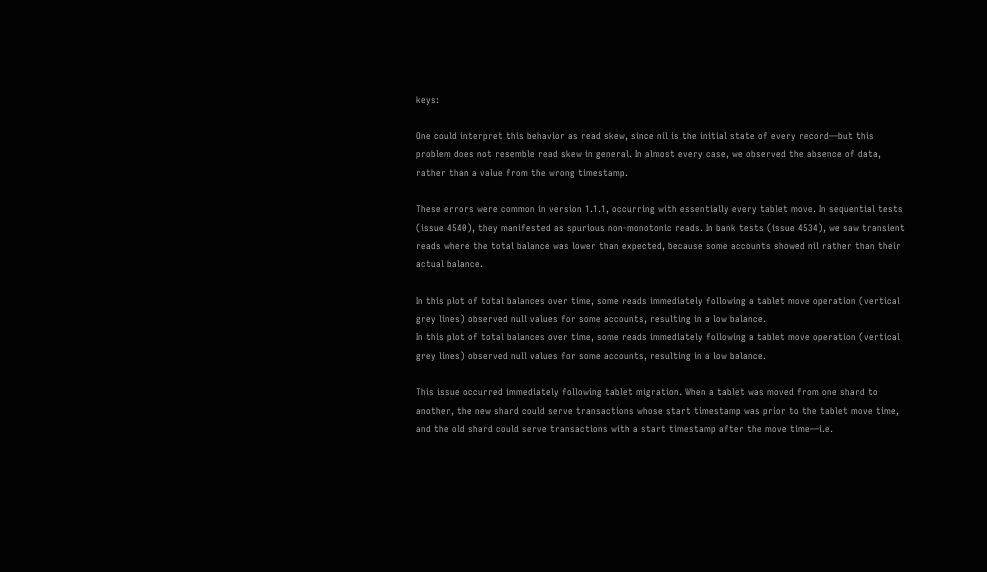keys:

One could interpret this behavior as read skew, since nil is the initial state of every record—but this problem does not resemble read skew in general. In almost every case, we observed the absence of data, rather than a value from the wrong timestamp.

These errors were common in version 1.1.1, occurring with essentially every tablet move. In sequential tests (issue 4540), they manifested as spurious non-monotonic reads. In bank tests (issue 4534), we saw transient reads where the total balance was lower than expected, because some accounts showed nil rather than their actual balance.

In this plot of total balances over time, some reads immediately following a tablet move operation (vertical grey lines) observed null values for some accounts, resulting in a low balance.
In this plot of total balances over time, some reads immediately following a tablet move operation (vertical grey lines) observed null values for some accounts, resulting in a low balance.

This issue occurred immediately following tablet migration. When a tablet was moved from one shard to another, the new shard could serve transactions whose start timestamp was prior to the tablet move time, and the old shard could serve transactions with a start timestamp after the move time—i.e.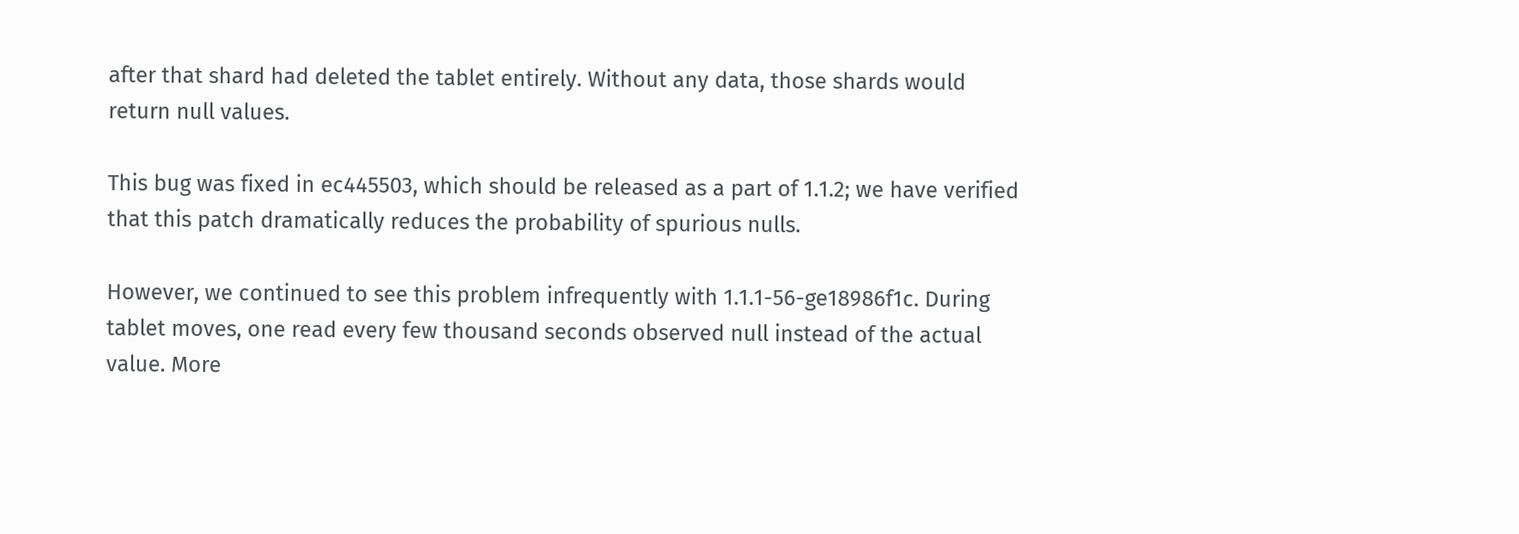after that shard had deleted the tablet entirely. Without any data, those shards would return null values.

This bug was fixed in ec445503, which should be released as a part of 1.1.2; we have verified that this patch dramatically reduces the probability of spurious nulls.

However, we continued to see this problem infrequently with 1.1.1-56-ge18986f1c. During tablet moves, one read every few thousand seconds observed null instead of the actual value. More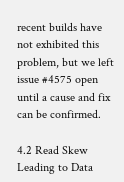recent builds have not exhibited this problem, but we left issue #4575 open until a cause and fix can be confirmed.

4.2 Read Skew Leading to Data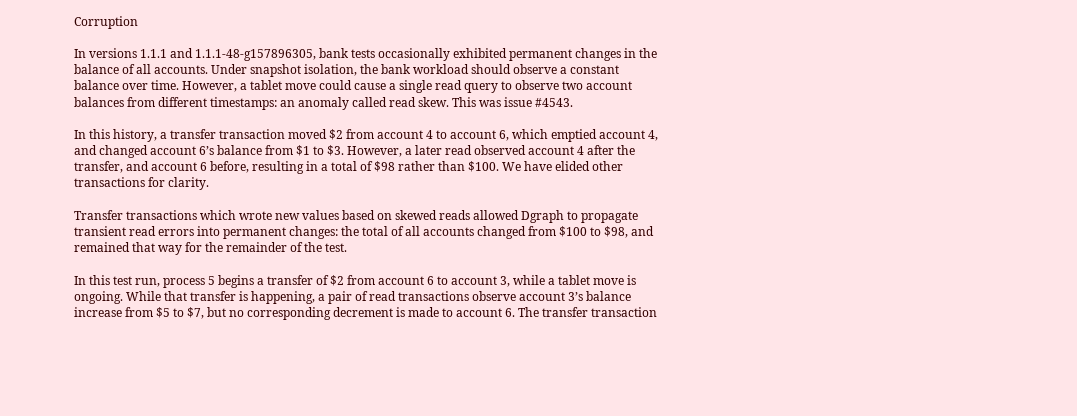Corruption

In versions 1.1.1 and 1.1.1-48-g157896305, bank tests occasionally exhibited permanent changes in the balance of all accounts. Under snapshot isolation, the bank workload should observe a constant balance over time. However, a tablet move could cause a single read query to observe two account balances from different timestamps: an anomaly called read skew. This was issue #4543.

In this history, a transfer transaction moved $2 from account 4 to account 6, which emptied account 4, and changed account 6’s balance from $1 to $3. However, a later read observed account 4 after the transfer, and account 6 before, resulting in a total of $98 rather than $100. We have elided other transactions for clarity.

Transfer transactions which wrote new values based on skewed reads allowed Dgraph to propagate transient read errors into permanent changes: the total of all accounts changed from $100 to $98, and remained that way for the remainder of the test.

In this test run, process 5 begins a transfer of $2 from account 6 to account 3, while a tablet move is ongoing. While that transfer is happening, a pair of read transactions observe account 3’s balance increase from $5 to $7, but no corresponding decrement is made to account 6. The transfer transaction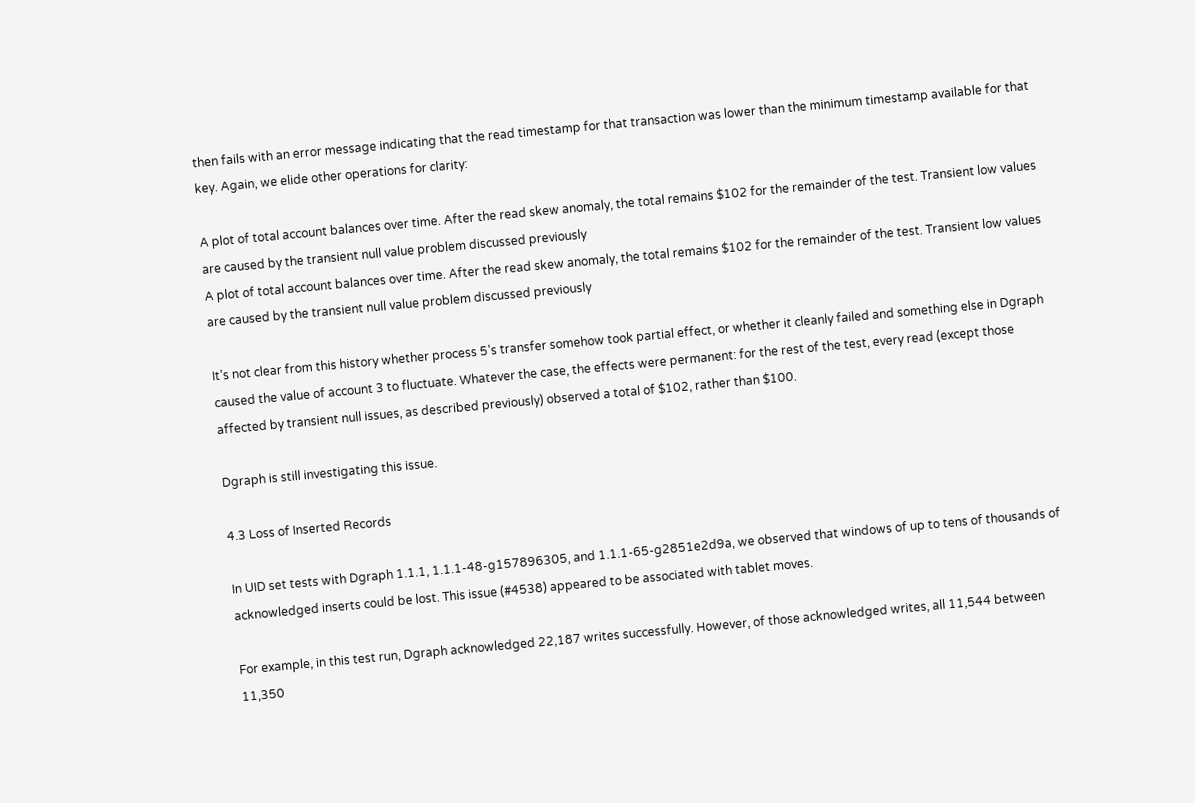then fails with an error message indicating that the read timestamp for that transaction was lower than the minimum timestamp available for that key. Again, we elide other operations for clarity:

A plot of total account balances over time. After the read skew anomaly, the total remains $102 for the remainder of the test. Transient low values are caused by the transient null value problem discussed previously
A plot of total account balances over time. After the read skew anomaly, the total remains $102 for the remainder of the test. Transient low values are caused by the transient null value problem discussed previously

It’s not clear from this history whether process 5’s transfer somehow took partial effect, or whether it cleanly failed and something else in Dgraph caused the value of account 3 to fluctuate. Whatever the case, the effects were permanent: for the rest of the test, every read (except those affected by transient null issues, as described previously) observed a total of $102, rather than $100.

Dgraph is still investigating this issue.

4.3 Loss of Inserted Records

In UID set tests with Dgraph 1.1.1, 1.1.1-48-g157896305, and 1.1.1-65-g2851e2d9a, we observed that windows of up to tens of thousands of acknowledged inserts could be lost. This issue (#4538) appeared to be associated with tablet moves.

For example, in this test run, Dgraph acknowledged 22,187 writes successfully. However, of those acknowledged writes, all 11,544 between 11,350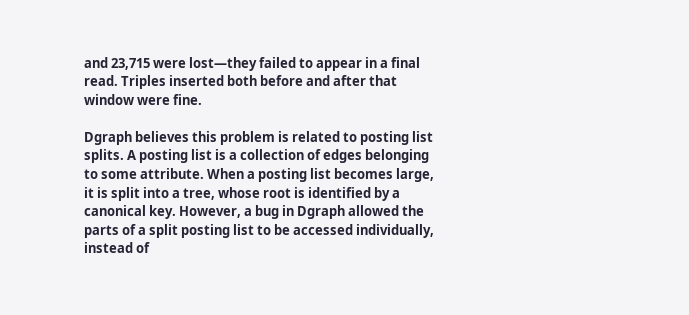and 23,715 were lost—they failed to appear in a final read. Triples inserted both before and after that window were fine.

Dgraph believes this problem is related to posting list splits. A posting list is a collection of edges belonging to some attribute. When a posting list becomes large, it is split into a tree, whose root is identified by a canonical key. However, a bug in Dgraph allowed the parts of a split posting list to be accessed individually, instead of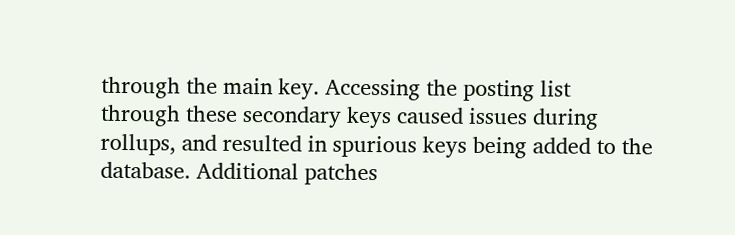through the main key. Accessing the posting list through these secondary keys caused issues during rollups, and resulted in spurious keys being added to the database. Additional patches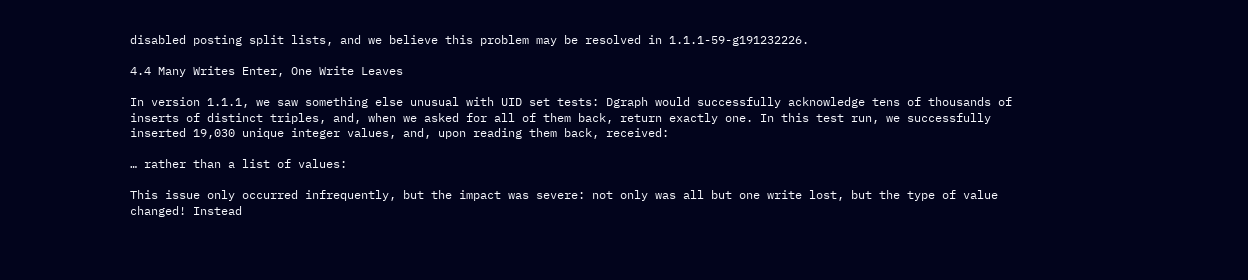disabled posting split lists, and we believe this problem may be resolved in 1.1.1-59-g191232226.

4.4 Many Writes Enter, One Write Leaves

In version 1.1.1, we saw something else unusual with UID set tests: Dgraph would successfully acknowledge tens of thousands of inserts of distinct triples, and, when we asked for all of them back, return exactly one. In this test run, we successfully inserted 19,030 unique integer values, and, upon reading them back, received:

… rather than a list of values:

This issue only occurred infrequently, but the impact was severe: not only was all but one write lost, but the type of value changed! Instead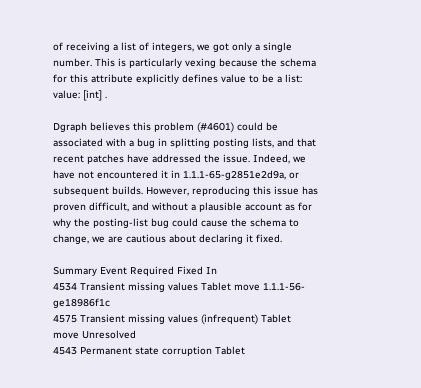of receiving a list of integers, we got only a single number. This is particularly vexing because the schema for this attribute explicitly defines value to be a list: value: [int] .

Dgraph believes this problem (#4601) could be associated with a bug in splitting posting lists, and that recent patches have addressed the issue. Indeed, we have not encountered it in 1.1.1-65-g2851e2d9a, or subsequent builds. However, reproducing this issue has proven difficult, and without a plausible account as for why the posting-list bug could cause the schema to change, we are cautious about declaring it fixed.

Summary Event Required Fixed In
4534 Transient missing values Tablet move 1.1.1-56-ge18986f1c
4575 Transient missing values (infrequent) Tablet move Unresolved
4543 Permanent state corruption Tablet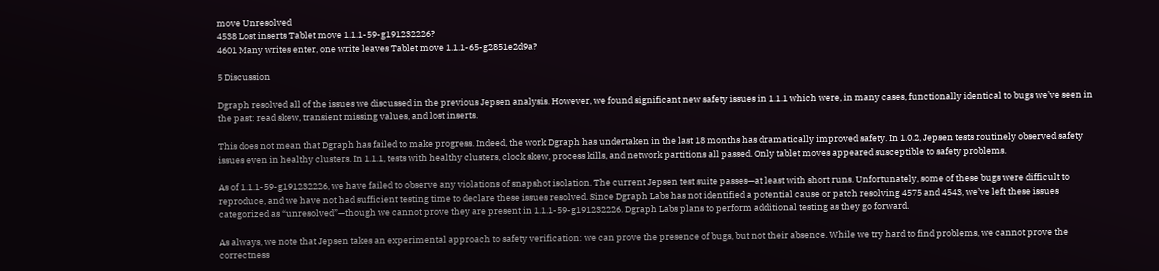move Unresolved
4538 Lost inserts Tablet move 1.1.1-59-g191232226?
4601 Many writes enter, one write leaves Tablet move 1.1.1-65-g2851e2d9a?

5 Discussion

Dgraph resolved all of the issues we discussed in the previous Jepsen analysis. However, we found significant new safety issues in 1.1.1 which were, in many cases, functionally identical to bugs we’ve seen in the past: read skew, transient missing values, and lost inserts.

This does not mean that Dgraph has failed to make progress. Indeed, the work Dgraph has undertaken in the last 18 months has dramatically improved safety. In 1.0.2, Jepsen tests routinely observed safety issues even in healthy clusters. In 1.1.1, tests with healthy clusters, clock skew, process kills, and network partitions all passed. Only tablet moves appeared susceptible to safety problems.

As of 1.1.1-59-g191232226, we have failed to observe any violations of snapshot isolation. The current Jepsen test suite passes—at least with short runs. Unfortunately, some of these bugs were difficult to reproduce, and we have not had sufficient testing time to declare these issues resolved. Since Dgraph Labs has not identified a potential cause or patch resolving 4575 and 4543, we’ve left these issues categorized as “unresolved”—though we cannot prove they are present in 1.1.1-59-g191232226. Dgraph Labs plans to perform additional testing as they go forward.

As always, we note that Jepsen takes an experimental approach to safety verification: we can prove the presence of bugs, but not their absence. While we try hard to find problems, we cannot prove the correctness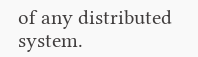of any distributed system.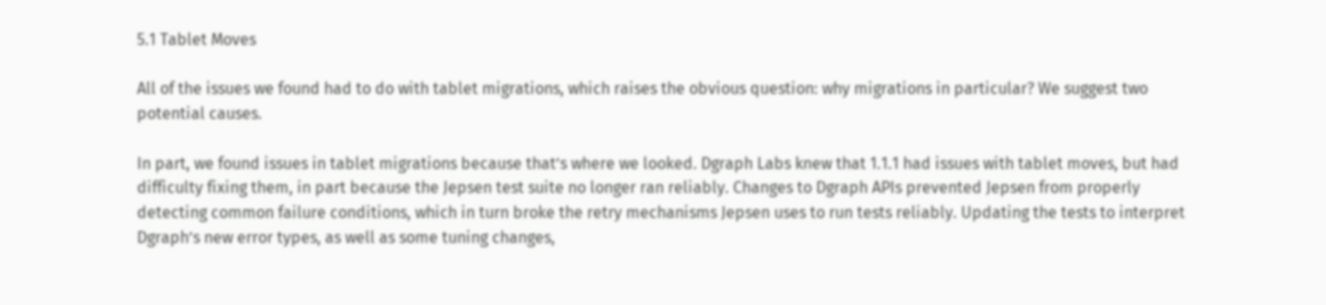5.1 Tablet Moves

All of the issues we found had to do with tablet migrations, which raises the obvious question: why migrations in particular? We suggest two potential causes.

In part, we found issues in tablet migrations because that’s where we looked. Dgraph Labs knew that 1.1.1 had issues with tablet moves, but had difficulty fixing them, in part because the Jepsen test suite no longer ran reliably. Changes to Dgraph APIs prevented Jepsen from properly detecting common failure conditions, which in turn broke the retry mechanisms Jepsen uses to run tests reliably. Updating the tests to interpret Dgraph’s new error types, as well as some tuning changes,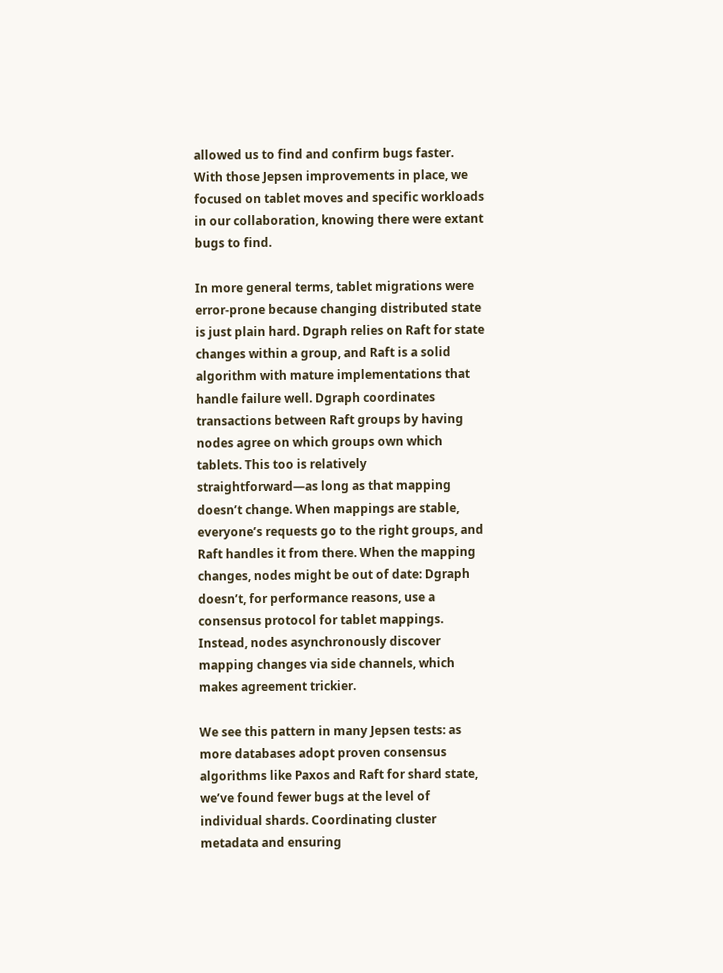allowed us to find and confirm bugs faster. With those Jepsen improvements in place, we focused on tablet moves and specific workloads in our collaboration, knowing there were extant bugs to find.

In more general terms, tablet migrations were error-prone because changing distributed state is just plain hard. Dgraph relies on Raft for state changes within a group, and Raft is a solid algorithm with mature implementations that handle failure well. Dgraph coordinates transactions between Raft groups by having nodes agree on which groups own which tablets. This too is relatively straightforward—as long as that mapping doesn’t change. When mappings are stable, everyone’s requests go to the right groups, and Raft handles it from there. When the mapping changes, nodes might be out of date: Dgraph doesn’t, for performance reasons, use a consensus protocol for tablet mappings. Instead, nodes asynchronously discover mapping changes via side channels, which makes agreement trickier.

We see this pattern in many Jepsen tests: as more databases adopt proven consensus algorithms like Paxos and Raft for shard state, we’ve found fewer bugs at the level of individual shards. Coordinating cluster metadata and ensuring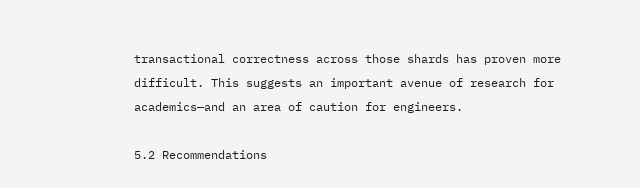transactional correctness across those shards has proven more difficult. This suggests an important avenue of research for academics—and an area of caution for engineers.

5.2 Recommendations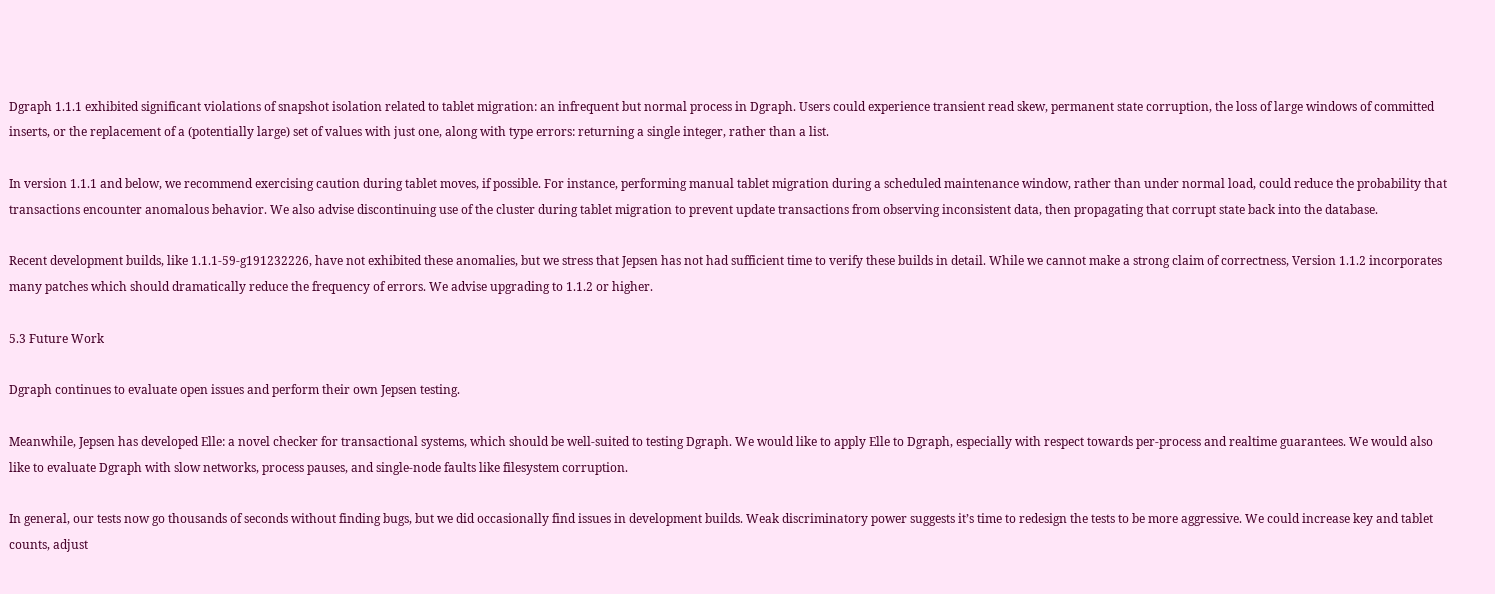Dgraph 1.1.1 exhibited significant violations of snapshot isolation related to tablet migration: an infrequent but normal process in Dgraph. Users could experience transient read skew, permanent state corruption, the loss of large windows of committed inserts, or the replacement of a (potentially large) set of values with just one, along with type errors: returning a single integer, rather than a list.

In version 1.1.1 and below, we recommend exercising caution during tablet moves, if possible. For instance, performing manual tablet migration during a scheduled maintenance window, rather than under normal load, could reduce the probability that transactions encounter anomalous behavior. We also advise discontinuing use of the cluster during tablet migration to prevent update transactions from observing inconsistent data, then propagating that corrupt state back into the database.

Recent development builds, like 1.1.1-59-g191232226, have not exhibited these anomalies, but we stress that Jepsen has not had sufficient time to verify these builds in detail. While we cannot make a strong claim of correctness, Version 1.1.2 incorporates many patches which should dramatically reduce the frequency of errors. We advise upgrading to 1.1.2 or higher.

5.3 Future Work

Dgraph continues to evaluate open issues and perform their own Jepsen testing.

Meanwhile, Jepsen has developed Elle: a novel checker for transactional systems, which should be well-suited to testing Dgraph. We would like to apply Elle to Dgraph, especially with respect towards per-process and realtime guarantees. We would also like to evaluate Dgraph with slow networks, process pauses, and single-node faults like filesystem corruption.

In general, our tests now go thousands of seconds without finding bugs, but we did occasionally find issues in development builds. Weak discriminatory power suggests it’s time to redesign the tests to be more aggressive. We could increase key and tablet counts, adjust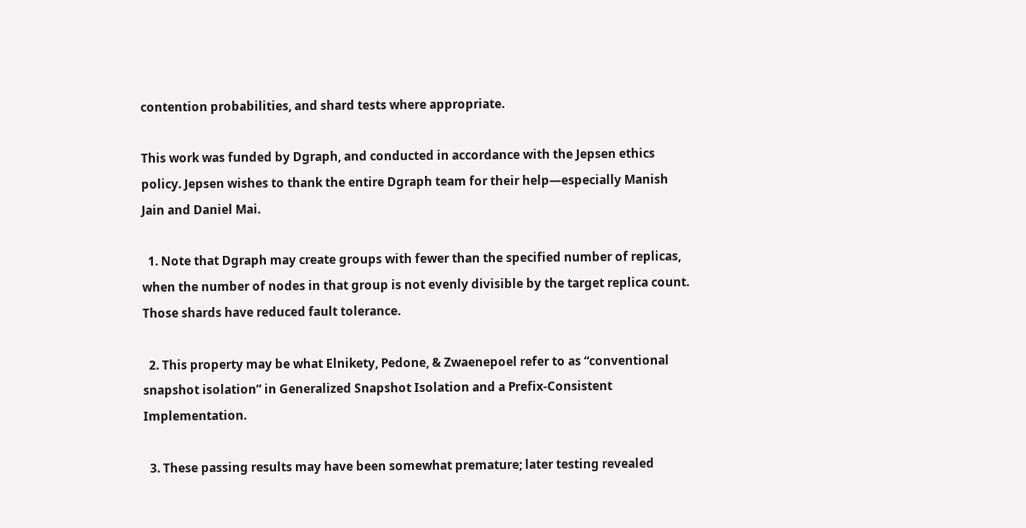contention probabilities, and shard tests where appropriate.

This work was funded by Dgraph, and conducted in accordance with the Jepsen ethics policy. Jepsen wishes to thank the entire Dgraph team for their help—especially Manish Jain and Daniel Mai.

  1. Note that Dgraph may create groups with fewer than the specified number of replicas, when the number of nodes in that group is not evenly divisible by the target replica count. Those shards have reduced fault tolerance.

  2. This property may be what Elnikety, Pedone, & Zwaenepoel refer to as “conventional snapshot isolation” in Generalized Snapshot Isolation and a Prefix-Consistent Implementation.

  3. These passing results may have been somewhat premature; later testing revealed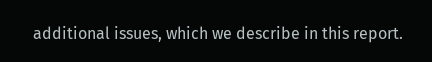additional issues, which we describe in this report.